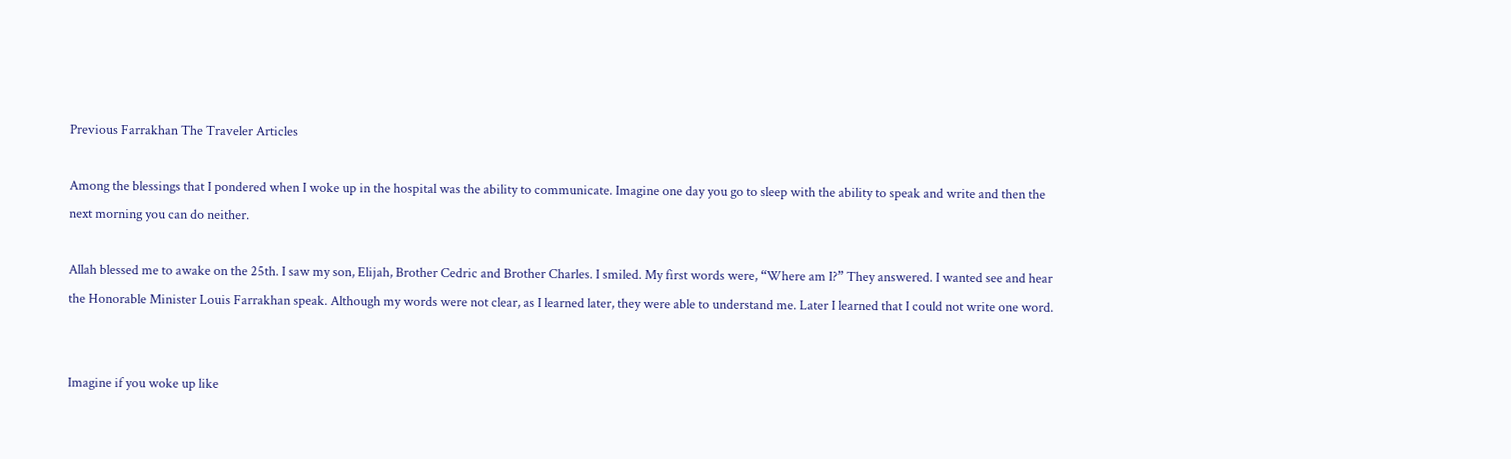Previous Farrakhan The Traveler Articles

Among the blessings that I pondered when I woke up in the hospital was the ability to communicate. Imagine one day you go to sleep with the ability to speak and write and then the next morning you can do neither.

Allah blessed me to awake on the 25th. I saw my son, Elijah, Brother Cedric and Brother Charles. I smiled. My first words were, “Where am I?” They answered. I wanted see and hear the Honorable Minister Louis Farrakhan speak. Although my words were not clear, as I learned later, they were able to understand me. Later I learned that I could not write one word.


Imagine if you woke up like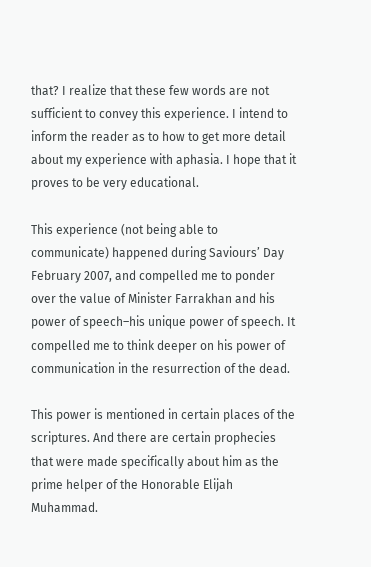that? I realize that these few words are not sufficient to convey this experience. I intend to inform the reader as to how to get more detail about my experience with aphasia. I hope that it proves to be very educational.

This experience (not being able to communicate) happened during Saviours’ Day February 2007, and compelled me to ponder over the value of Minister Farrakhan and his power of speech–his unique power of speech. It compelled me to think deeper on his power of communication in the resurrection of the dead.

This power is mentioned in certain places of the scriptures. And there are certain prophecies that were made specifically about him as the prime helper of the Honorable Elijah Muhammad.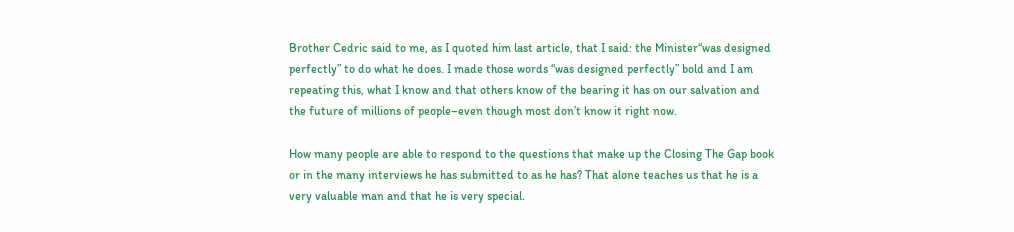Brother Cedric said to me, as I quoted him last article, that I said: the Minister“was designed perfectly” to do what he does. I made those words “was designed perfectly” bold and I am repeating this, what I know and that others know of the bearing it has on our salvation and the future of millions of people–even though most don’t know it right now.

How many people are able to respond to the questions that make up the Closing The Gap book or in the many interviews he has submitted to as he has? That alone teaches us that he is a very valuable man and that he is very special.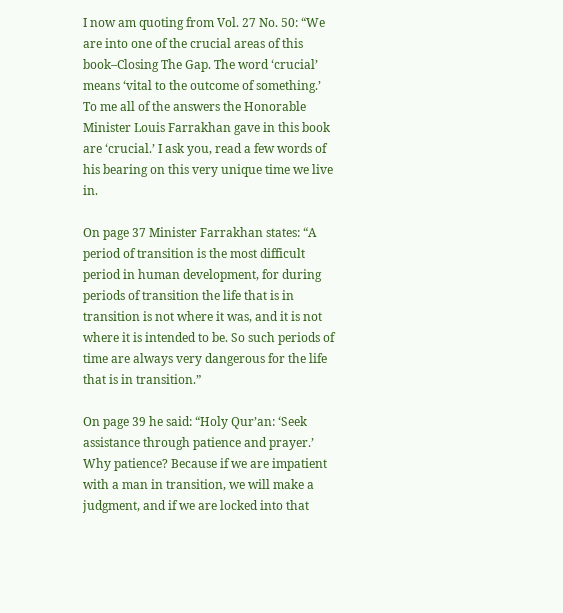I now am quoting from Vol. 27 No. 50: “We are into one of the crucial areas of this book–Closing The Gap. The word ‘crucial’ means ‘vital to the outcome of something.’ To me all of the answers the Honorable Minister Louis Farrakhan gave in this book are ‘crucial.’ I ask you, read a few words of his bearing on this very unique time we live in.

On page 37 Minister Farrakhan states: “A period of transition is the most difficult period in human development, for during periods of transition the life that is in transition is not where it was, and it is not where it is intended to be. So such periods of time are always very dangerous for the life that is in transition.”

On page 39 he said: “Holy Qur’an: ‘Seek assistance through patience and prayer.’ Why patience? Because if we are impatient with a man in transition, we will make a judgment, and if we are locked into that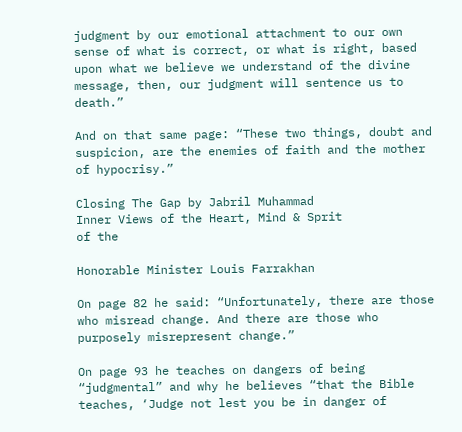judgment by our emotional attachment to our own sense of what is correct, or what is right, based upon what we believe we understand of the divine message, then, our judgment will sentence us to death.”

And on that same page: “These two things, doubt and suspicion, are the enemies of faith and the mother of hypocrisy.”

Closing The Gap by Jabril Muhammad
Inner Views of the Heart, Mind & Sprit
of the

Honorable Minister Louis Farrakhan

On page 82 he said: “Unfortunately, there are those who misread change. And there are those who purposely misrepresent change.”

On page 93 he teaches on dangers of being “judgmental” and why he believes “that the Bible teaches, ‘Judge not lest you be in danger of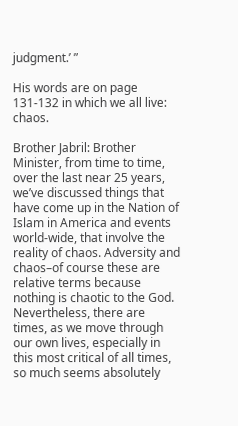judgment.’ ”

His words are on page 131-132 in which we all live: chaos.

Brother Jabril: Brother Minister, from time to time, over the last near 25 years, we’ve discussed things that have come up in the Nation of Islam in America and events world-wide, that involve the reality of chaos. Adversity and chaos–of course these are relative terms because nothing is chaotic to the God. Nevertheless, there are times, as we move through our own lives, especially in this most critical of all times, so much seems absolutely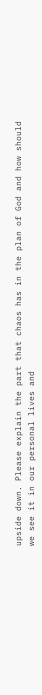upside down. Please explain the part that chaos has in the plan of God and how should we see it in our personal lives and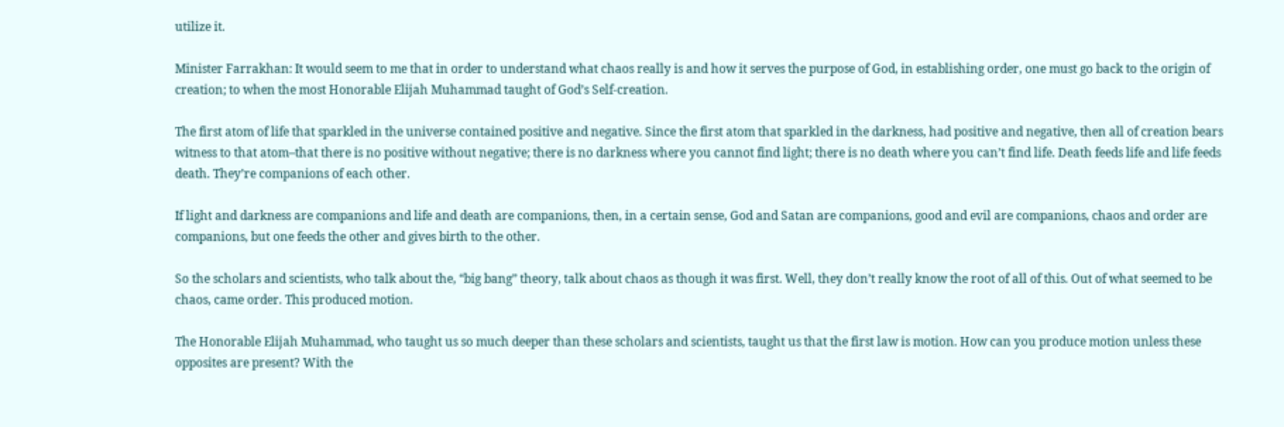utilize it.

Minister Farrakhan: It would seem to me that in order to understand what chaos really is and how it serves the purpose of God, in establishing order, one must go back to the origin of creation; to when the most Honorable Elijah Muhammad taught of God’s Self-creation.

The first atom of life that sparkled in the universe contained positive and negative. Since the first atom that sparkled in the darkness, had positive and negative, then all of creation bears witness to that atom–that there is no positive without negative; there is no darkness where you cannot find light; there is no death where you can’t find life. Death feeds life and life feeds death. They’re companions of each other.

If light and darkness are companions and life and death are companions, then, in a certain sense, God and Satan are companions, good and evil are companions, chaos and order are companions, but one feeds the other and gives birth to the other.

So the scholars and scientists, who talk about the, “big bang” theory, talk about chaos as though it was first. Well, they don’t really know the root of all of this. Out of what seemed to be chaos, came order. This produced motion.

The Honorable Elijah Muhammad, who taught us so much deeper than these scholars and scientists, taught us that the first law is motion. How can you produce motion unless these opposites are present? With the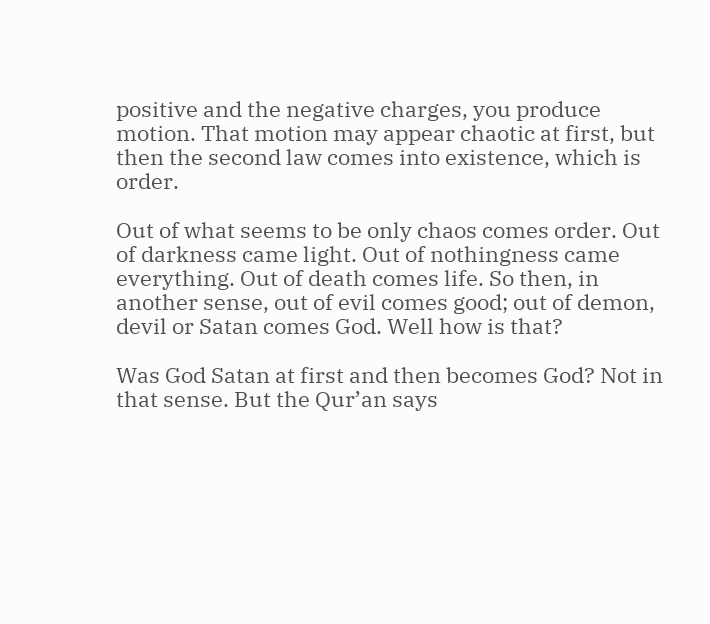positive and the negative charges, you produce motion. That motion may appear chaotic at first, but then the second law comes into existence, which is order.

Out of what seems to be only chaos comes order. Out of darkness came light. Out of nothingness came everything. Out of death comes life. So then, in another sense, out of evil comes good; out of demon, devil or Satan comes God. Well how is that?

Was God Satan at first and then becomes God? Not in that sense. But the Qur’an says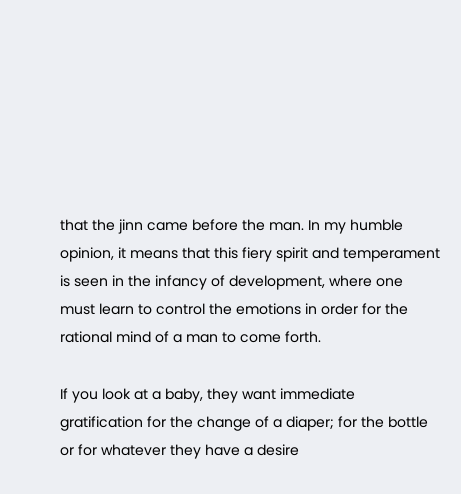that the jinn came before the man. In my humble opinion, it means that this fiery spirit and temperament is seen in the infancy of development, where one must learn to control the emotions in order for the rational mind of a man to come forth.

If you look at a baby, they want immediate gratification for the change of a diaper; for the bottle or for whatever they have a desire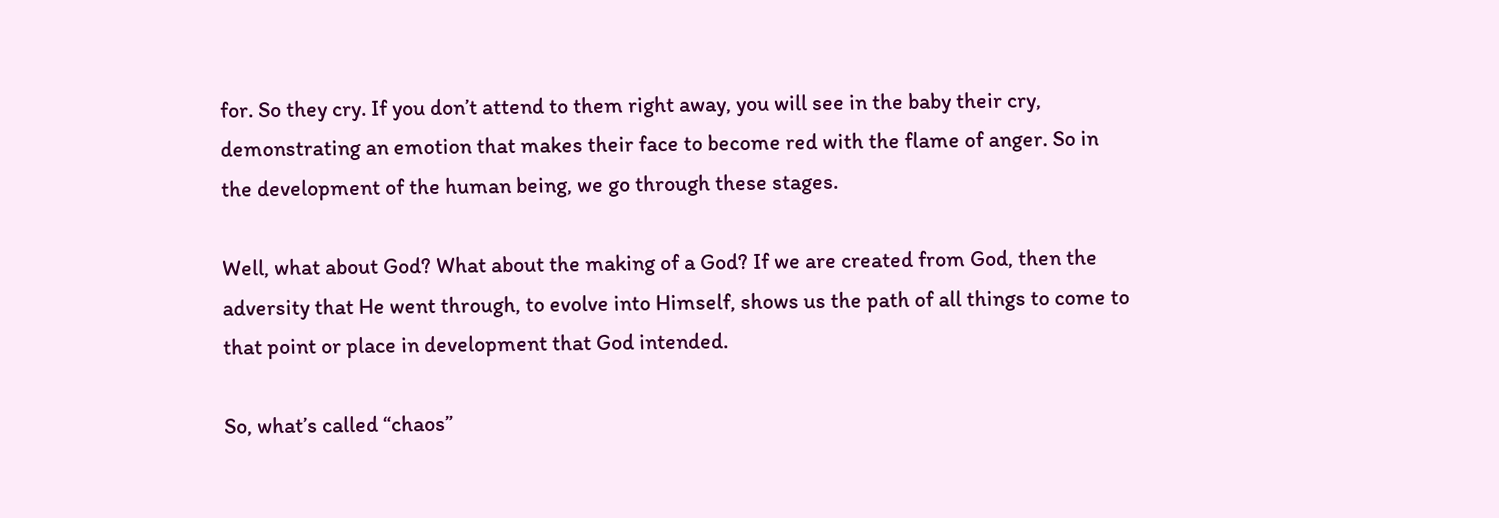for. So they cry. If you don’t attend to them right away, you will see in the baby their cry, demonstrating an emotion that makes their face to become red with the flame of anger. So in the development of the human being, we go through these stages.

Well, what about God? What about the making of a God? If we are created from God, then the adversity that He went through, to evolve into Himself, shows us the path of all things to come to that point or place in development that God intended.

So, what’s called “chaos”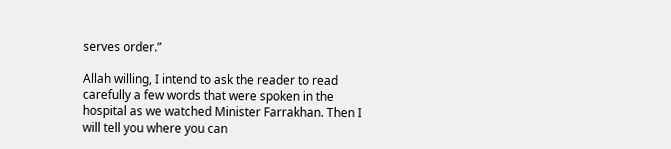serves order.”

Allah willing, I intend to ask the reader to read carefully a few words that were spoken in the hospital as we watched Minister Farrakhan. Then I will tell you where you can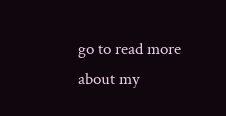go to read more about my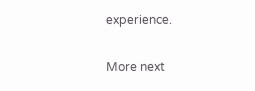experience.

More next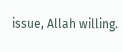issue, Allah willing.